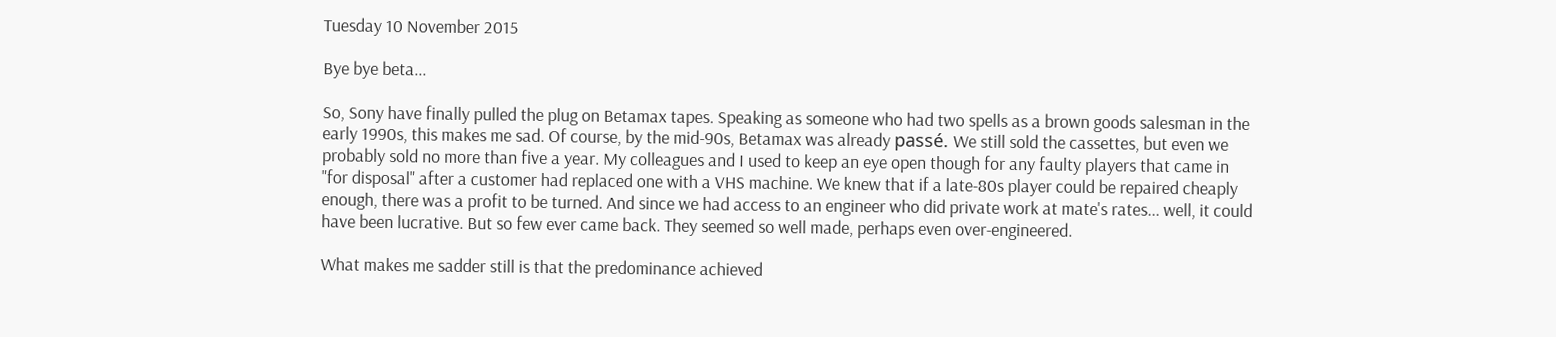Tuesday 10 November 2015

Bye bye beta...

So, Sony have finally pulled the plug on Betamax tapes. Speaking as someone who had two spells as a brown goods salesman in the early 1990s, this makes me sad. Of course, by the mid-90s, Betamax was already passé. We still sold the cassettes, but even we probably sold no more than five a year. My colleagues and I used to keep an eye open though for any faulty players that came in "for disposal" after a customer had replaced one with a VHS machine. We knew that if a late-80s player could be repaired cheaply enough, there was a profit to be turned. And since we had access to an engineer who did private work at mate's rates... well, it could have been lucrative. But so few ever came back. They seemed so well made, perhaps even over-engineered.

What makes me sadder still is that the predominance achieved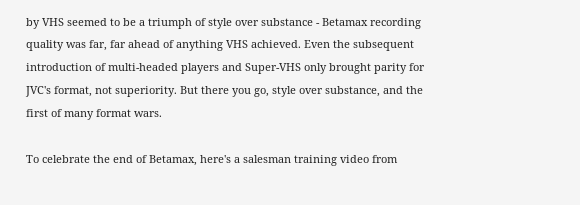by VHS seemed to be a triumph of style over substance - Betamax recording quality was far, far ahead of anything VHS achieved. Even the subsequent introduction of multi-headed players and Super-VHS only brought parity for JVC's format, not superiority. But there you go, style over substance, and the first of many format wars.

To celebrate the end of Betamax, here's a salesman training video from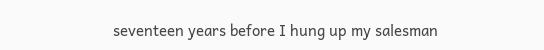seventeen years before I hung up my salesman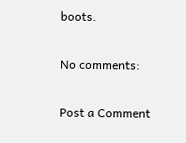boots.

No comments:

Post a Comment